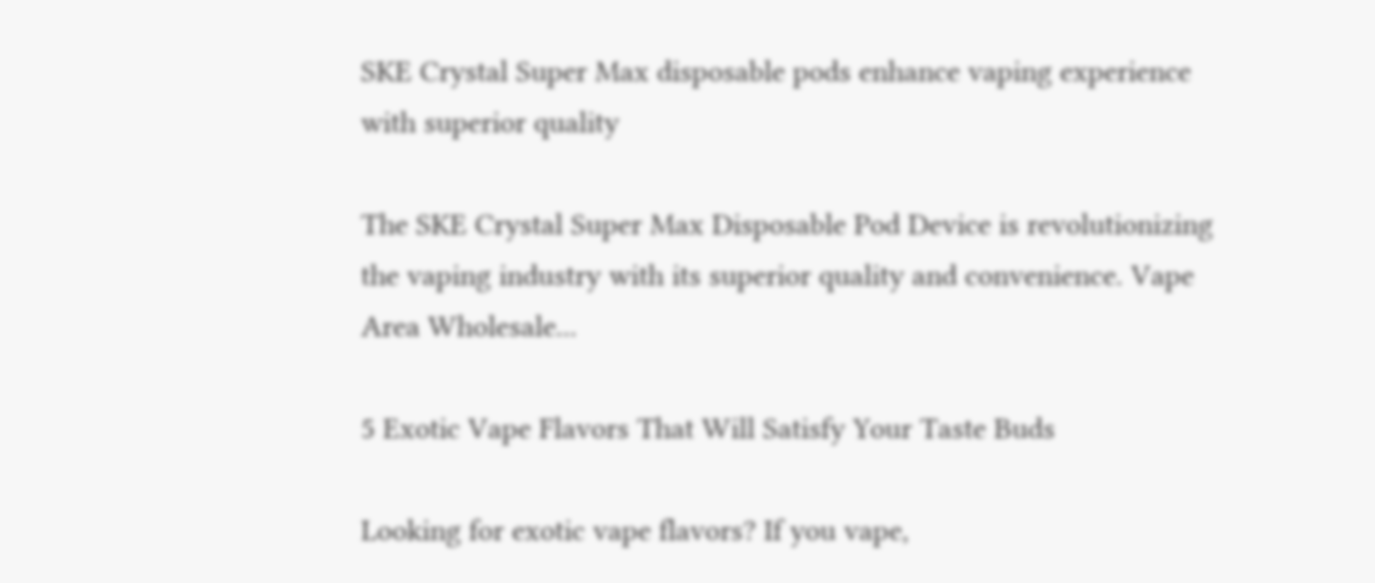SKE Crystal Super Max disposable pods enhance vaping experience with superior quality

The SKE Crystal Super Max Disposable Pod Device is revolutionizing the vaping industry with its superior quality and convenience. Vape Area Wholesale...

5 Exotic Vape Flavors That Will Satisfy Your Taste Buds

Looking for exotic vape flavors? If you vape,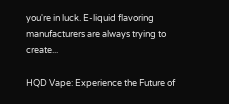you're in luck. E-liquid flavoring manufacturers are always trying to create...

HQD Vape: Experience the Future of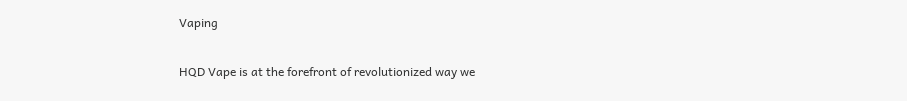Vaping

HQD Vape is at the forefront of revolutionized way we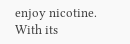enjoy nicotine. With its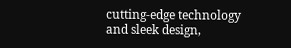cutting-edge technology and sleek design,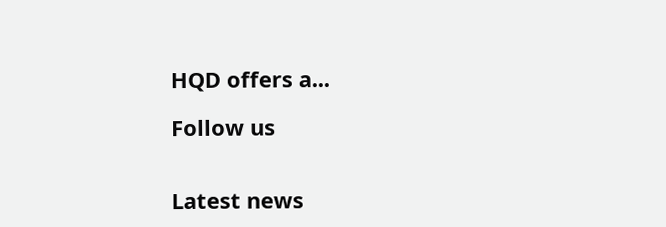HQD offers a...

Follow us


Latest news